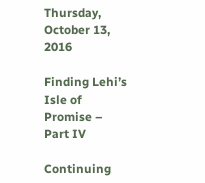Thursday, October 13, 2016

Finding Lehi’s Isle of Promise – Part IV

Continuing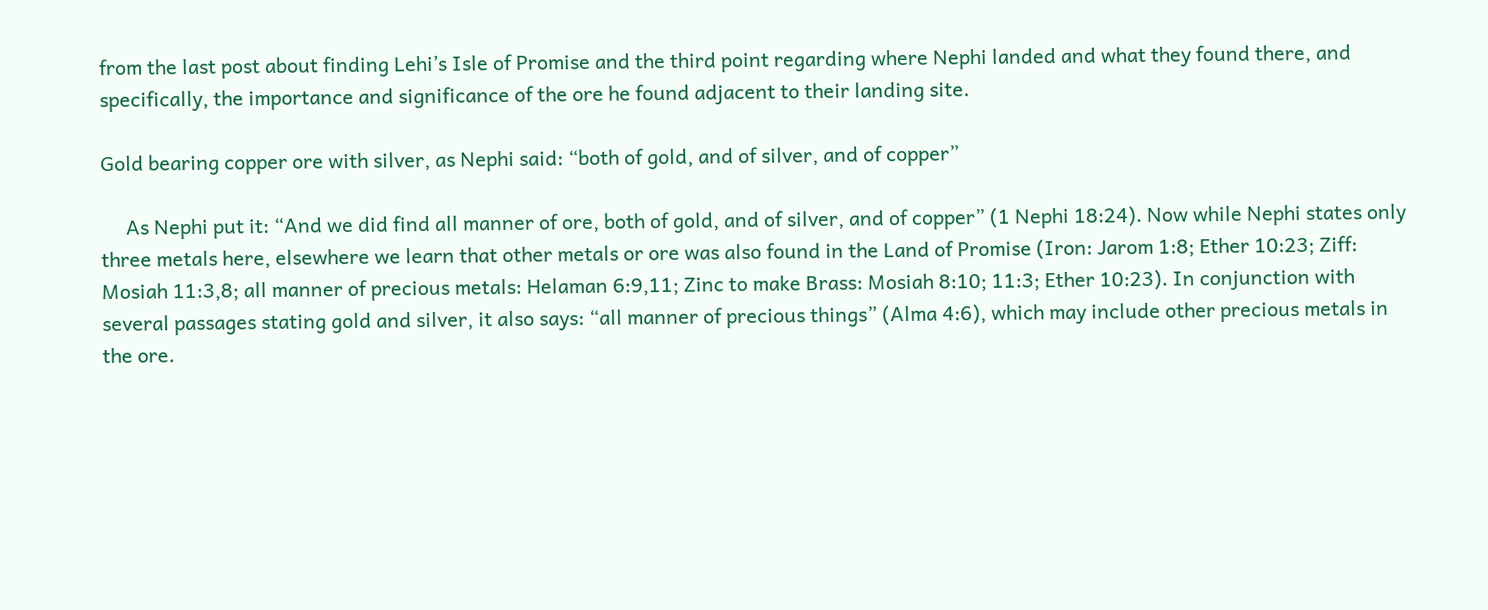from the last post about finding Lehi’s Isle of Promise and the third point regarding where Nephi landed and what they found there, and specifically, the importance and significance of the ore he found adjacent to their landing site.

Gold bearing copper ore with silver, as Nephi said: “both of gold, and of silver, and of copper”

     As Nephi put it: “And we did find all manner of ore, both of gold, and of silver, and of copper” (1 Nephi 18:24). Now while Nephi states only three metals here, elsewhere we learn that other metals or ore was also found in the Land of Promise (Iron: Jarom 1:8; Ether 10:23; Ziff: Mosiah 11:3,8; all manner of precious metals: Helaman 6:9,11; Zinc to make Brass: Mosiah 8:10; 11:3; Ether 10:23). In conjunction with several passages stating gold and silver, it also says: “all manner of precious things” (Alma 4:6), which may include other precious metals in the ore.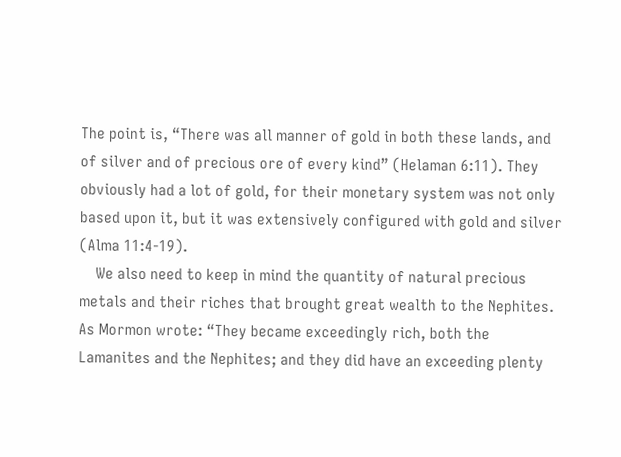The point is, “There was all manner of gold in both these lands, and of silver and of precious ore of every kind” (Helaman 6:11). They obviously had a lot of gold, for their monetary system was not only based upon it, but it was extensively configured with gold and silver (Alma 11:4-19).
    We also need to keep in mind the quantity of natural precious metals and their riches that brought great wealth to the Nephites. As Mormon wrote: “They became exceedingly rich, both the Lamanites and the Nephites; and they did have an exceeding plenty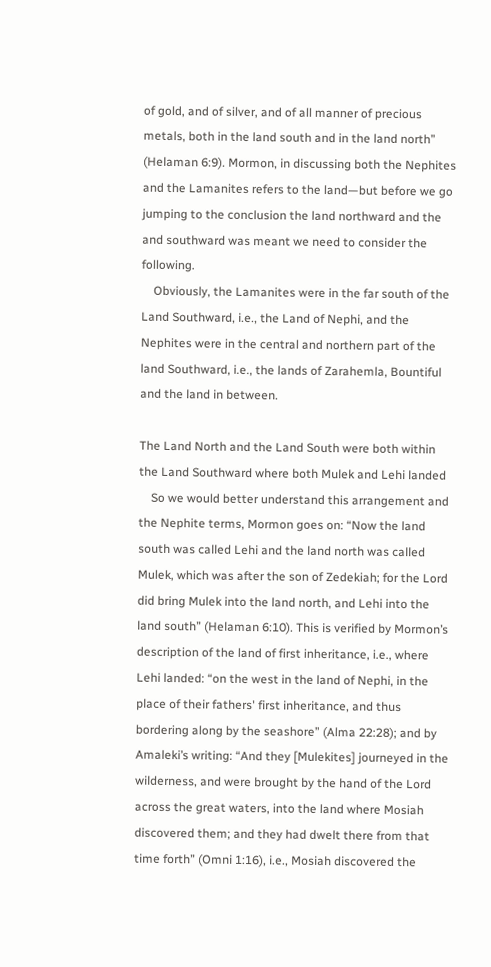of gold, and of silver, and of all manner of precious metals, both in the land south and in the land north” (Helaman 6:9). Mormon, in discussing both the Nephites and the Lamanites refers to the land—but before we go jumping to the conclusion the land northward and the and southward was meant we need to consider the following.
    Obviously, the Lamanites were in the far south of the Land Southward, i.e., the Land of Nephi, and the Nephites were in the central and northern part of the land Southward, i.e., the lands of Zarahemla, Bountiful and the land in between.

The Land North and the Land South were both within the Land Southward where both Mulek and Lehi landed
    So we would better understand this arrangement and the Nephite terms, Mormon goes on: “Now the land south was called Lehi and the land north was called Mulek, which was after the son of Zedekiah; for the Lord did bring Mulek into the land north, and Lehi into the land south” (Helaman 6:10). This is verified by Mormon’s description of the land of first inheritance, i.e., where Lehi landed: “on the west in the land of Nephi, in the place of their fathers' first inheritance, and thus bordering along by the seashore” (Alma 22:28); and by Amaleki’s writing: “And they [Mulekites] journeyed in the wilderness, and were brought by the hand of the Lord across the great waters, into the land where Mosiah discovered them; and they had dwelt there from that time forth” (Omni 1:16), i.e., Mosiah discovered the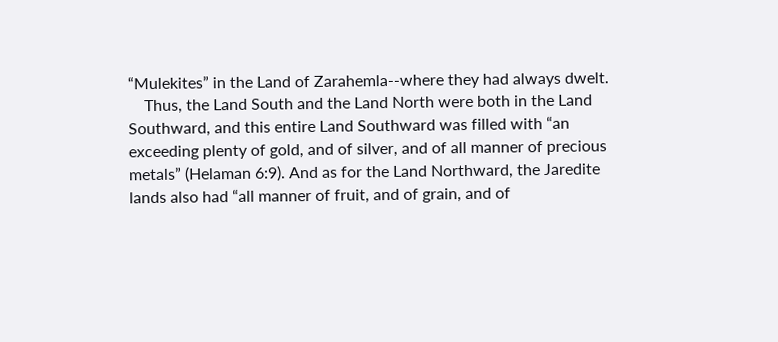“Mulekites” in the Land of Zarahemla--where they had always dwelt.
    Thus, the Land South and the Land North were both in the Land Southward, and this entire Land Southward was filled with “an exceeding plenty of gold, and of silver, and of all manner of precious metals” (Helaman 6:9). And as for the Land Northward, the Jaredite lands also had “all manner of fruit, and of grain, and of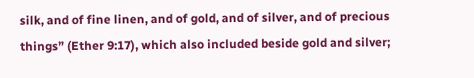silk, and of fine linen, and of gold, and of silver, and of precious things” (Ether 9:17), which also included beside gold and silver;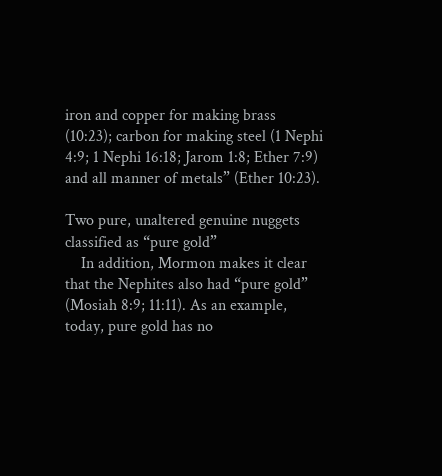iron and copper for making brass (10:23); carbon for making steel (1 Nephi 4:9; 1 Nephi 16:18; Jarom 1:8; Ether 7:9) and all manner of metals” (Ether 10:23).

Two pure, unaltered genuine nuggets classified as “pure gold”
    In addition, Mormon makes it clear that the Nephites also had “pure gold” (Mosiah 8:9; 11:11). As an example, today, pure gold has no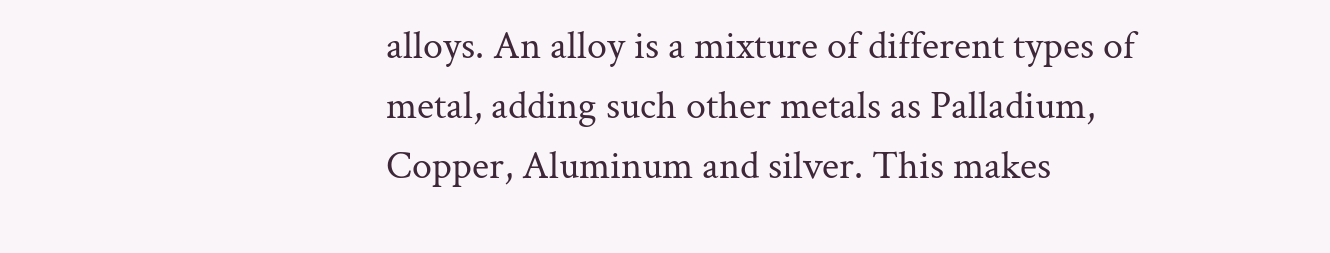alloys. An alloy is a mixture of different types of metal, adding such other metals as Palladium, Copper, Aluminum and silver. This makes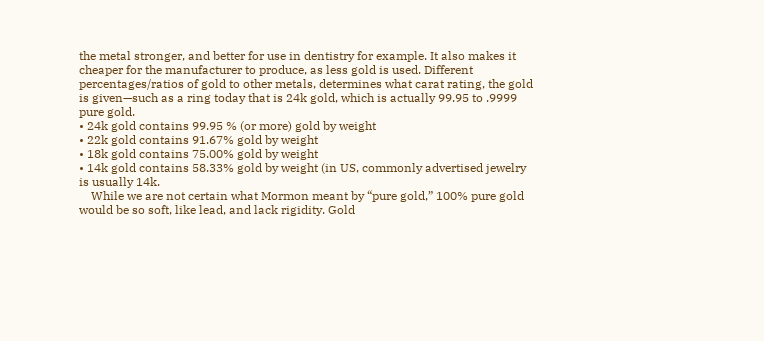the metal stronger, and better for use in dentistry for example. It also makes it cheaper for the manufacturer to produce, as less gold is used. Different percentages/ratios of gold to other metals, determines what carat rating, the gold is given—such as a ring today that is 24k gold, which is actually 99.95 to .9999 pure gold.
• 24k gold contains 99.95 % (or more) gold by weight
• 22k gold contains 91.67% gold by weight
• 18k gold contains 75.00% gold by weight
• 14k gold contains 58.33% gold by weight (in US, commonly advertised jewelry is usually 14k.
    While we are not certain what Mormon meant by “pure gold,” 100% pure gold would be so soft, like lead, and lack rigidity. Gold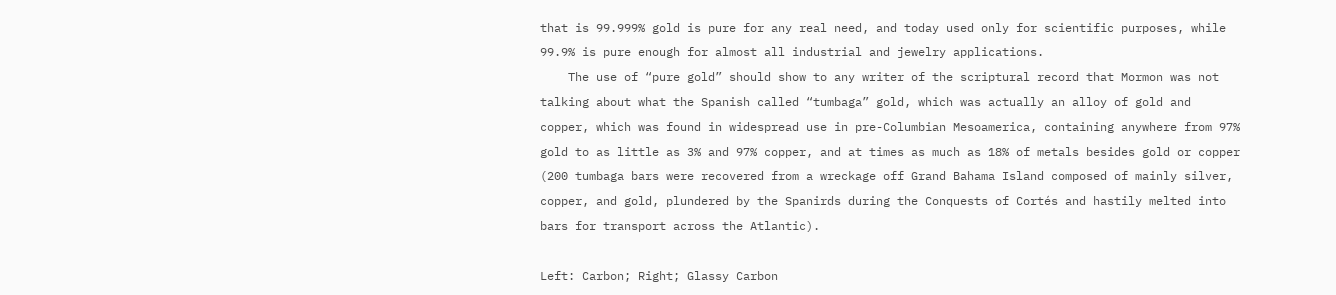that is 99.999% gold is pure for any real need, and today used only for scientific purposes, while 99.9% is pure enough for almost all industrial and jewelry applications.
    The use of “pure gold” should show to any writer of the scriptural record that Mormon was not talking about what the Spanish called “tumbaga” gold, which was actually an alloy of gold and copper, which was found in widespread use in pre-Columbian Mesoamerica, containing anywhere from 97% gold to as little as 3% and 97% copper, and at times as much as 18% of metals besides gold or copper (200 tumbaga bars were recovered from a wreckage off Grand Bahama Island composed of mainly silver, copper, and gold, plundered by the Spanirds during the Conquests of Cortés and hastily melted into bars for transport across the Atlantic).

Left: Carbon; Right; Glassy Carbon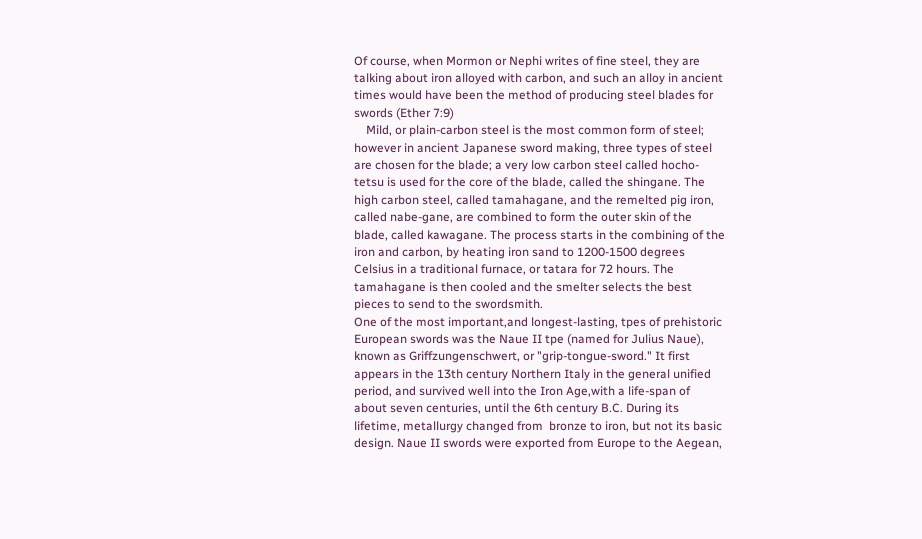Of course, when Mormon or Nephi writes of fine steel, they are talking about iron alloyed with carbon, and such an alloy in ancient times would have been the method of producing steel blades for swords (Ether 7:9)
    Mild, or plain-carbon steel is the most common form of steel; however in ancient Japanese sword making, three types of steel are chosen for the blade; a very low carbon steel called hocho-tetsu is used for the core of the blade, called the shingane. The high carbon steel, called tamahagane, and the remelted pig iron, called nabe-gane, are combined to form the outer skin of the blade, called kawagane. The process starts in the combining of the iron and carbon, by heating iron sand to 1200-1500 degrees Celsius in a traditional furnace, or tatara for 72 hours. The tamahagane is then cooled and the smelter selects the best pieces to send to the swordsmith.
One of the most important,and longest-lasting, tpes of prehistoric European swords was the Naue II tpe (named for Julius Naue), known as Griffzungenschwert, or "grip-tongue-sword." It first appears in the 13th century Northern Italy in the general unified period, and survived well into the Iron Age,with a life-span of about seven centuries, until the 6th century B.C. During its lifetime, metallurgy changed from  bronze to iron, but not its basic design. Naue II swords were exported from Europe to the Aegean,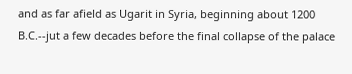and as far afield as Ugarit in Syria, beginning about 1200 B.C.--jut a few decades before the final collapse of the palace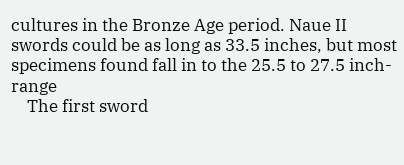cultures in the Bronze Age period. Naue II swords could be as long as 33.5 inches, but most specimens found fall in to the 25.5 to 27.5 inch-range
    The first sword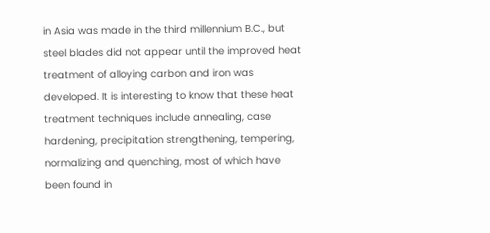in Asia was made in the third millennium B.C., but steel blades did not appear until the improved heat treatment of alloying carbon and iron was developed. It is interesting to know that these heat treatment techniques include annealing, case hardening, precipitation strengthening, tempering, normalizing and quenching, most of which have been found in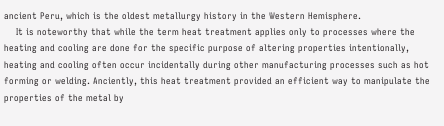ancient Peru, which is the oldest metallurgy history in the Western Hemisphere.
    It is noteworthy that while the term heat treatment applies only to processes where the heating and cooling are done for the specific purpose of altering properties intentionally, heating and cooling often occur incidentally during other manufacturing processes such as hot forming or welding. Anciently, this heat treatment provided an efficient way to manipulate the properties of the metal by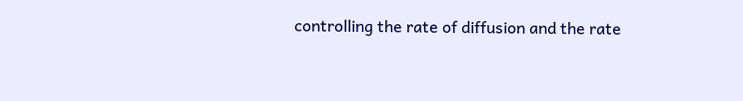controlling the rate of diffusion and the rate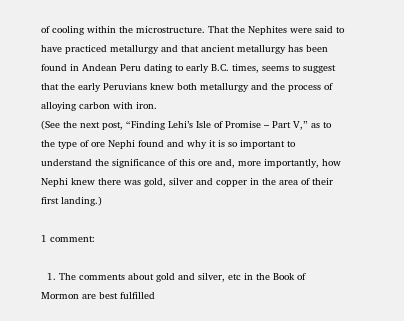of cooling within the microstructure. That the Nephites were said to have practiced metallurgy and that ancient metallurgy has been found in Andean Peru dating to early B.C. times, seems to suggest that the early Peruvians knew both metallurgy and the process of alloying carbon with iron.
(See the next post, “Finding Lehi’s Isle of Promise – Part V,” as to the type of ore Nephi found and why it is so important to understand the significance of this ore and, more importantly, how Nephi knew there was gold, silver and copper in the area of their first landing.)

1 comment:

  1. The comments about gold and silver, etc in the Book of Mormon are best fulfilled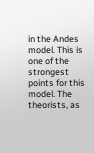in the Andes model. This is one of the strongest points for this model. The theorists, as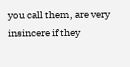you call them, are very insincere if they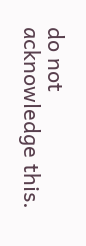do not acknowledge this.